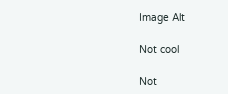Image Alt

Not cool

Not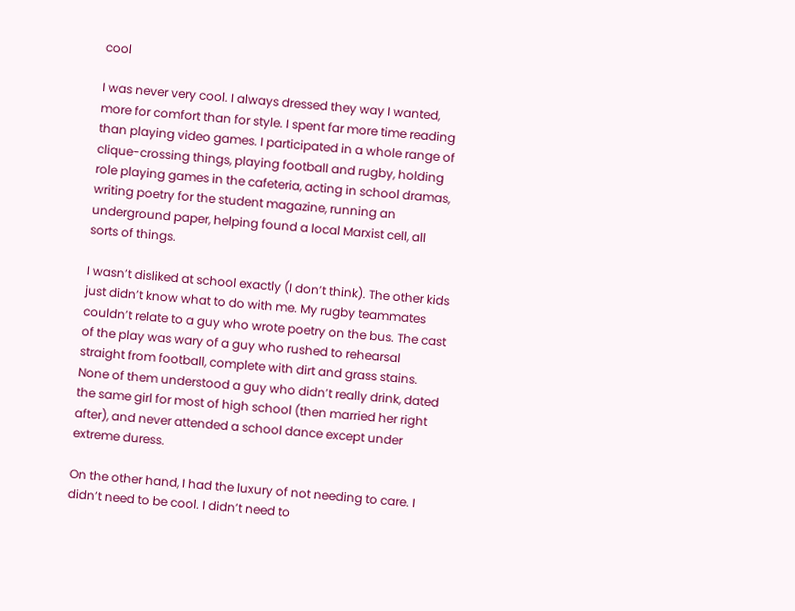cool

I was never very cool. I always dressed they way I wanted, more for comfort than for style. I spent far more time reading than playing video games. I participated in a whole range of clique-crossing things, playing football and rugby, holding role playing games in the cafeteria, acting in school dramas, writing poetry for the student magazine, running an underground paper, helping found a local Marxist cell, all sorts of things.

I wasn’t disliked at school exactly (I don’t think). The other kids just didn’t know what to do with me. My rugby teammates couldn’t relate to a guy who wrote poetry on the bus. The cast of the play was wary of a guy who rushed to rehearsal straight from football, complete with dirt and grass stains. None of them understood a guy who didn’t really drink, dated the same girl for most of high school (then married her right after), and never attended a school dance except under extreme duress.

On the other hand, I had the luxury of not needing to care. I didn’t need to be cool. I didn’t need to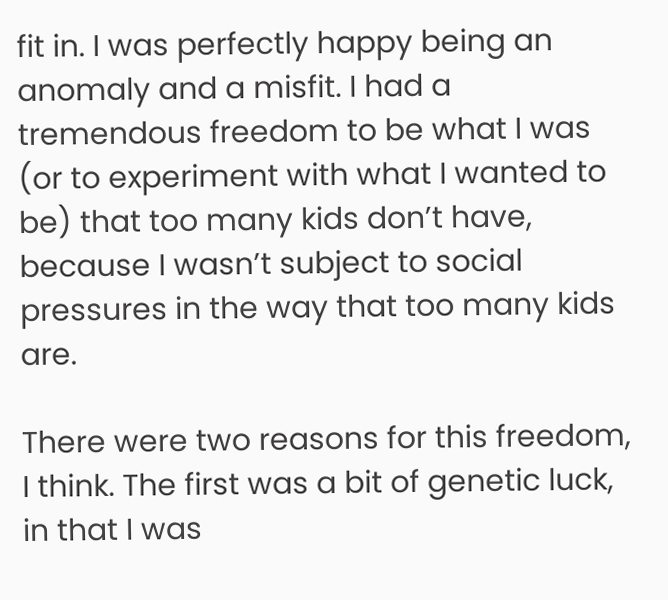fit in. I was perfectly happy being an anomaly and a misfit. I had a tremendous freedom to be what I was (or to experiment with what I wanted to be) that too many kids don’t have, because I wasn’t subject to social pressures in the way that too many kids are.

There were two reasons for this freedom, I think. The first was a bit of genetic luck, in that I was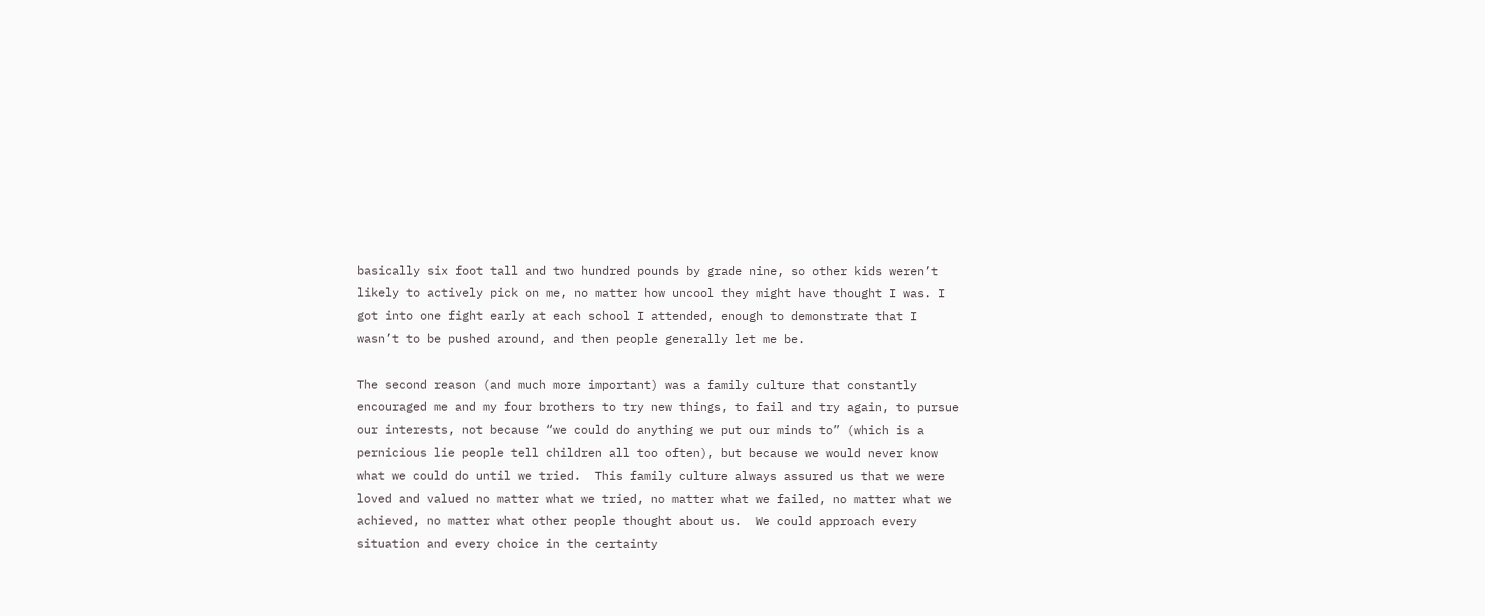basically six foot tall and two hundred pounds by grade nine, so other kids weren’t likely to actively pick on me, no matter how uncool they might have thought I was. I got into one fight early at each school I attended, enough to demonstrate that I wasn’t to be pushed around, and then people generally let me be.

The second reason (and much more important) was a family culture that constantly encouraged me and my four brothers to try new things, to fail and try again, to pursue our interests, not because “we could do anything we put our minds to” (which is a pernicious lie people tell children all too often), but because we would never know what we could do until we tried.  This family culture always assured us that we were loved and valued no matter what we tried, no matter what we failed, no matter what we achieved, no matter what other people thought about us.  We could approach every situation and every choice in the certainty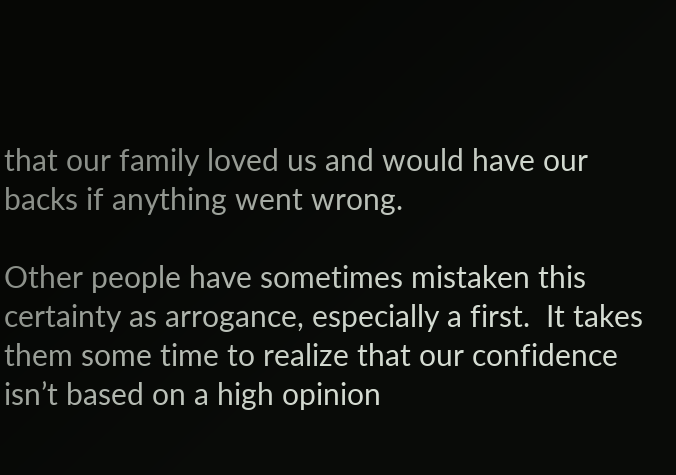that our family loved us and would have our backs if anything went wrong.

Other people have sometimes mistaken this certainty as arrogance, especially a first.  It takes them some time to realize that our confidence isn’t based on a high opinion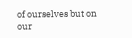of ourselves but on our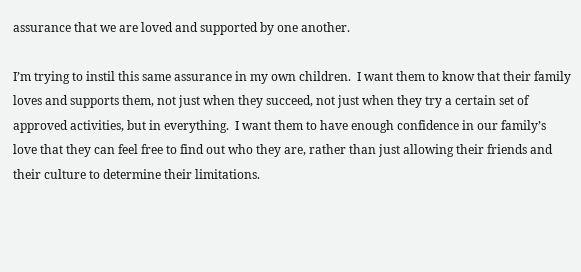assurance that we are loved and supported by one another.

I’m trying to instil this same assurance in my own children.  I want them to know that their family loves and supports them, not just when they succeed, not just when they try a certain set of approved activities, but in everything.  I want them to have enough confidence in our family’s love that they can feel free to find out who they are, rather than just allowing their friends and their culture to determine their limitations.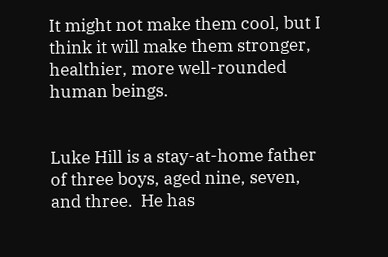It might not make them cool, but I think it will make them stronger, healthier, more well-rounded human beings.


Luke Hill is a stay-at-home father of three boys, aged nine, seven, and three.  He has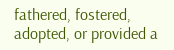fathered, fostered, adopted, or provided a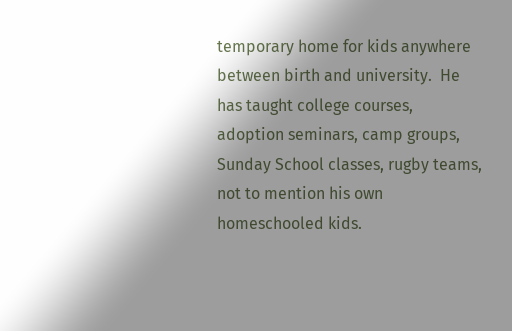temporary home for kids anywhere between birth and university.  He has taught college courses, adoption seminars, camp groups, Sunday School classes, rugby teams, not to mention his own homeschooled kids.